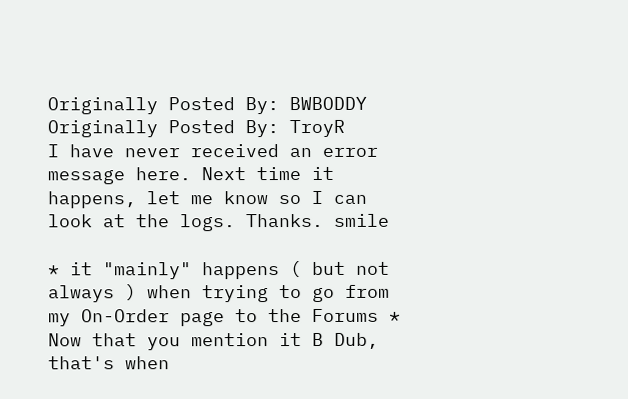Originally Posted By: BWBODDY
Originally Posted By: TroyR
I have never received an error message here. Next time it happens, let me know so I can look at the logs. Thanks. smile

* it "mainly" happens ( but not always ) when trying to go from my On-Order page to the Forums *
Now that you mention it B Dub, that's when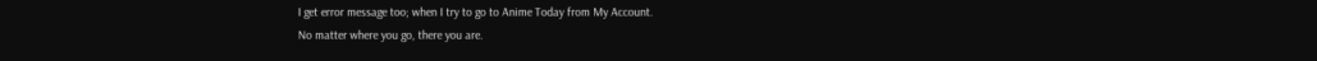I get error message too; when I try to go to Anime Today from My Account.
No matter where you go, there you are.